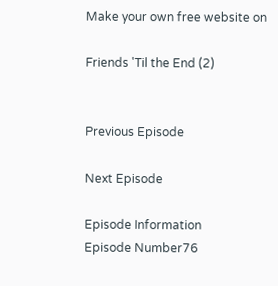Make your own free website on

Friends 'Til the End (2)


Previous Episode

Next Episode

Episode Information
Episode Number76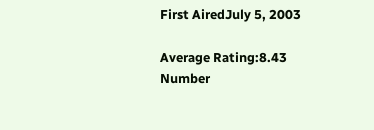First AiredJuly 5, 2003

Average Rating:8.43
Number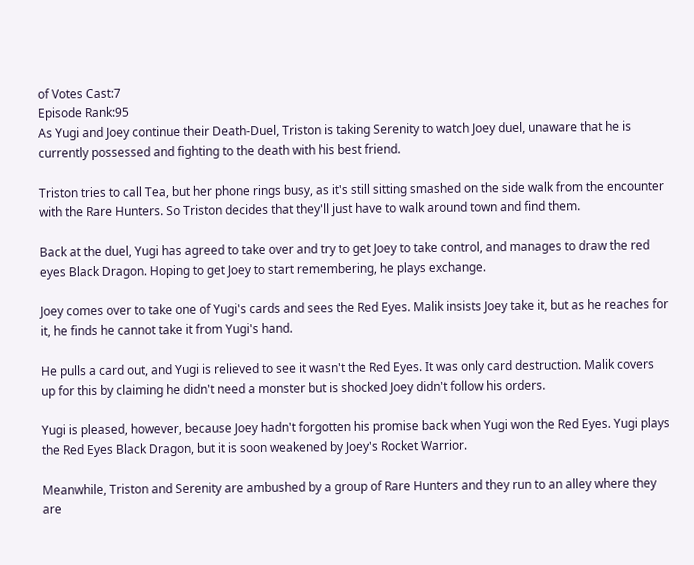of Votes Cast:7
Episode Rank:95
As Yugi and Joey continue their Death-Duel, Triston is taking Serenity to watch Joey duel, unaware that he is currently possessed and fighting to the death with his best friend.

Triston tries to call Tea, but her phone rings busy, as it's still sitting smashed on the side walk from the encounter with the Rare Hunters. So Triston decides that they'll just have to walk around town and find them.

Back at the duel, Yugi has agreed to take over and try to get Joey to take control, and manages to draw the red eyes Black Dragon. Hoping to get Joey to start remembering, he plays exchange.

Joey comes over to take one of Yugi's cards and sees the Red Eyes. Malik insists Joey take it, but as he reaches for it, he finds he cannot take it from Yugi's hand.

He pulls a card out, and Yugi is relieved to see it wasn't the Red Eyes. It was only card destruction. Malik covers up for this by claiming he didn't need a monster but is shocked Joey didn't follow his orders.

Yugi is pleased, however, because Joey hadn't forgotten his promise back when Yugi won the Red Eyes. Yugi plays the Red Eyes Black Dragon, but it is soon weakened by Joey's Rocket Warrior.

Meanwhile, Triston and Serenity are ambushed by a group of Rare Hunters and they run to an alley where they are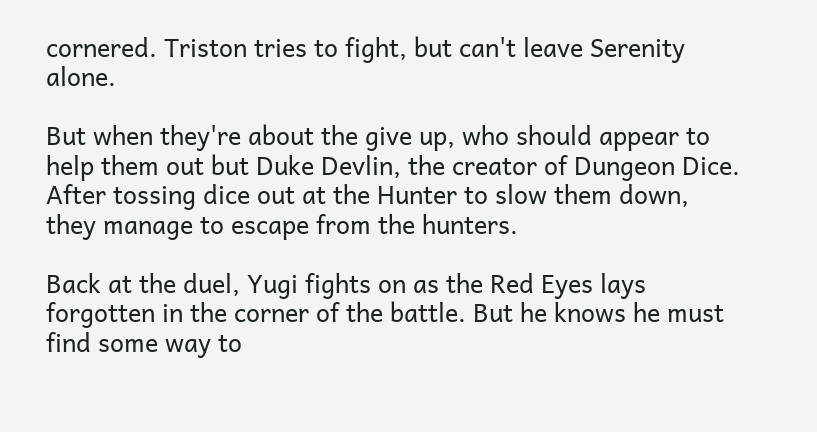cornered. Triston tries to fight, but can't leave Serenity alone.

But when they're about the give up, who should appear to help them out but Duke Devlin, the creator of Dungeon Dice. After tossing dice out at the Hunter to slow them down, they manage to escape from the hunters.

Back at the duel, Yugi fights on as the Red Eyes lays forgotten in the corner of the battle. But he knows he must find some way to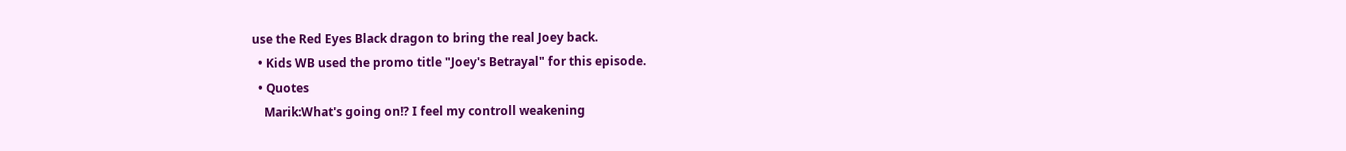use the Red Eyes Black dragon to bring the real Joey back.
  • Kids WB used the promo title "Joey's Betrayal" for this episode.
  • Quotes
    Marik:What's going on!? I feel my controll weakening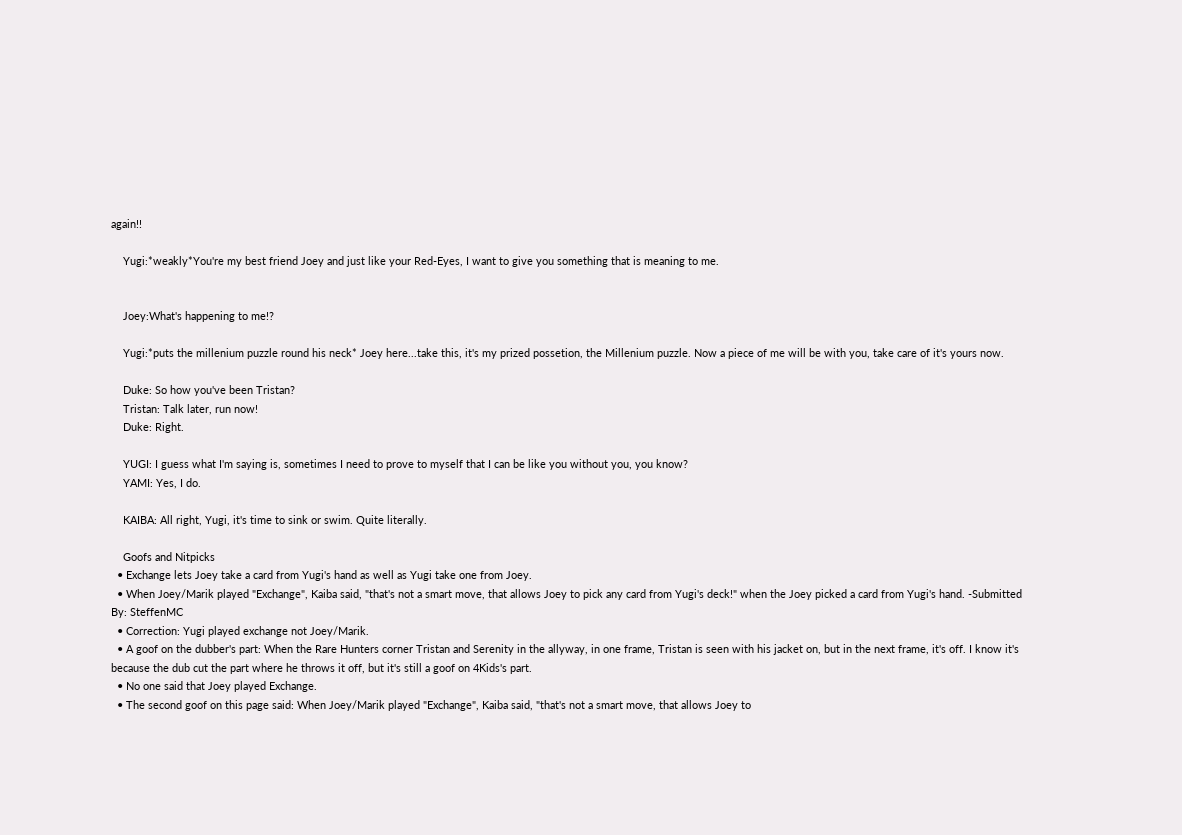again!!

    Yugi:*weakly*You're my best friend Joey and just like your Red-Eyes, I want to give you something that is meaning to me.


    Joey:What's happening to me!?

    Yugi:*puts the millenium puzzle round his neck* Joey here...take this, it's my prized possetion, the Millenium puzzle. Now a piece of me will be with you, take care of it's yours now.

    Duke: So how you've been Tristan?
    Tristan: Talk later, run now!
    Duke: Right.

    YUGI: I guess what I'm saying is, sometimes I need to prove to myself that I can be like you without you, you know?
    YAMI: Yes, I do.

    KAIBA: All right, Yugi, it's time to sink or swim. Quite literally.

    Goofs and Nitpicks
  • Exchange lets Joey take a card from Yugi's hand as well as Yugi take one from Joey.
  • When Joey/Marik played "Exchange", Kaiba said, "that's not a smart move, that allows Joey to pick any card from Yugi's deck!" when the Joey picked a card from Yugi's hand. -Submitted By: SteffenMC
  • Correction: Yugi played exchange not Joey/Marik.
  • A goof on the dubber's part: When the Rare Hunters corner Tristan and Serenity in the allyway, in one frame, Tristan is seen with his jacket on, but in the next frame, it's off. I know it's because the dub cut the part where he throws it off, but it's still a goof on 4Kids's part.
  • No one said that Joey played Exchange.
  • The second goof on this page said: When Joey/Marik played "Exchange", Kaiba said, "that's not a smart move, that allows Joey to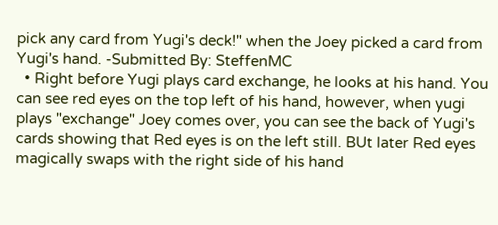pick any card from Yugi's deck!" when the Joey picked a card from Yugi's hand. -Submitted By: SteffenMC
  • Right before Yugi plays card exchange, he looks at his hand. You can see red eyes on the top left of his hand, however, when yugi plays "exchange" Joey comes over, you can see the back of Yugi's cards showing that Red eyes is on the left still. BUt later Red eyes magically swaps with the right side of his hand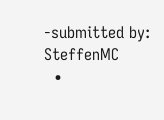-submitted by: SteffenMC
  •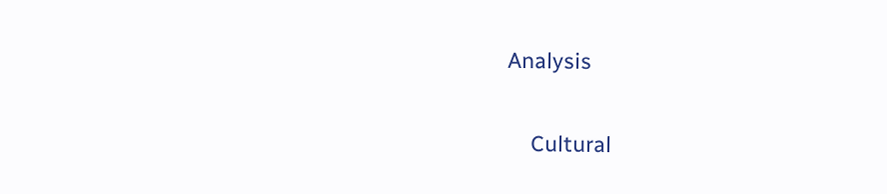Analysis

    Cultural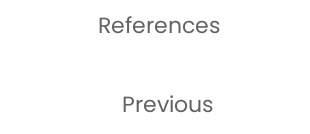References

    Previous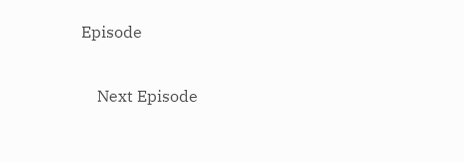Episode

    Next Episode